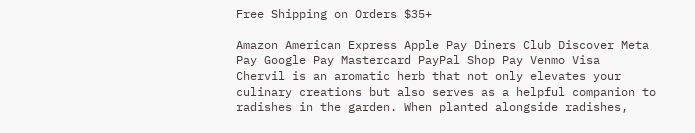Free Shipping on Orders $35+

Amazon American Express Apple Pay Diners Club Discover Meta Pay Google Pay Mastercard PayPal Shop Pay Venmo Visa
Chervil is an aromatic herb that not only elevates your culinary creations but also serves as a helpful companion to radishes in the garden. When planted alongside radishes,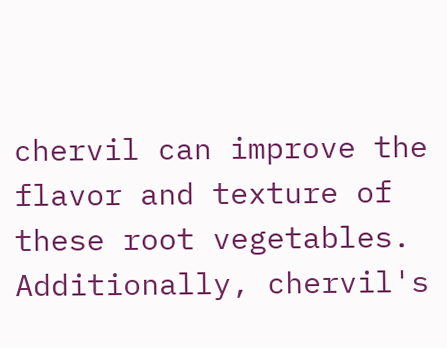chervil can improve the flavor and texture of these root vegetables. Additionally, chervil's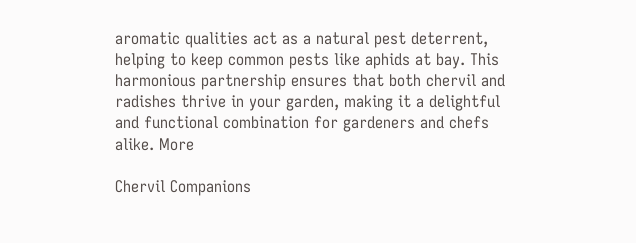aromatic qualities act as a natural pest deterrent, helping to keep common pests like aphids at bay. This harmonious partnership ensures that both chervil and radishes thrive in your garden, making it a delightful and functional combination for gardeners and chefs alike. More

Chervil Companions